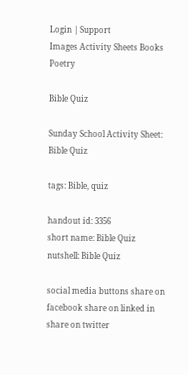Login | Support
Images Activity Sheets Books Poetry

Bible Quiz

Sunday School Activity Sheet: Bible Quiz

tags: Bible, quiz

handout id: 3356
short name: Bible Quiz
nutshell: Bible Quiz

social media buttons share on facebook share on linked in share on twitter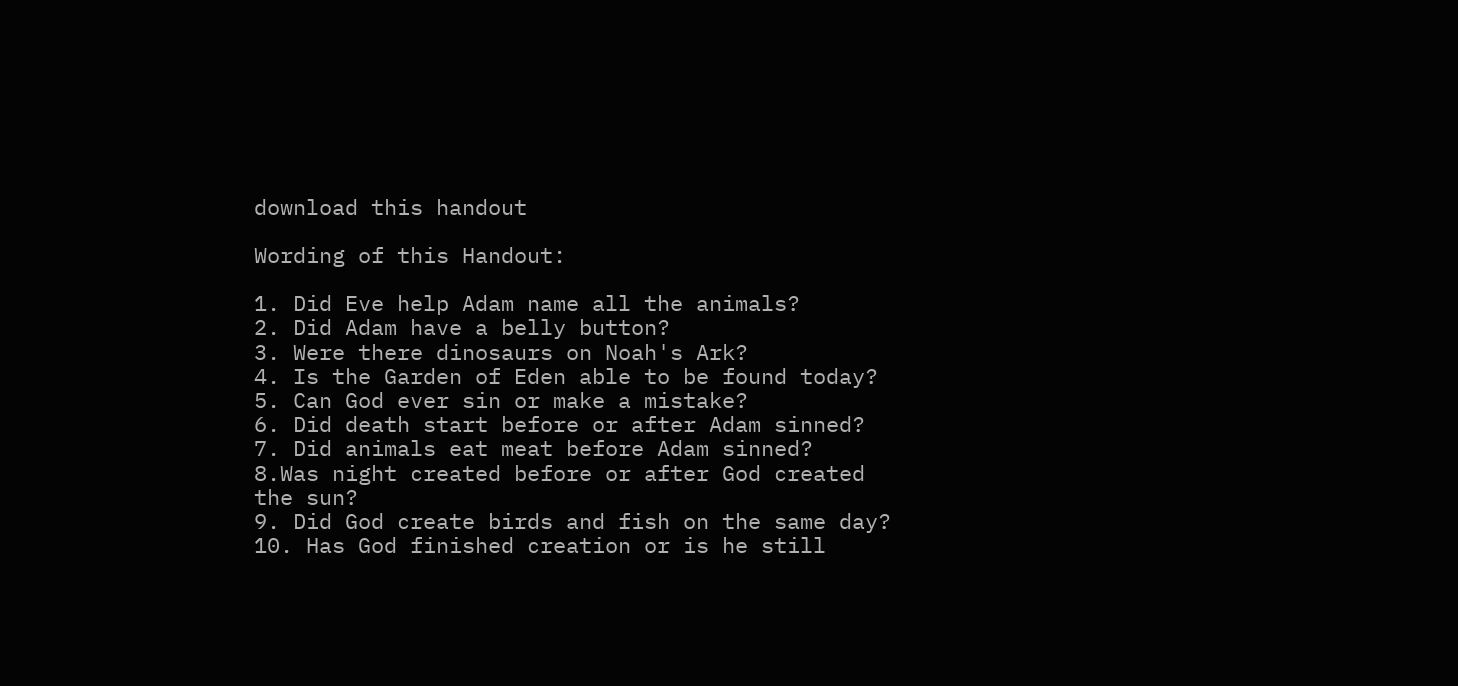download this handout

Wording of this Handout:

1. Did Eve help Adam name all the animals?
2. Did Adam have a belly button?
3. Were there dinosaurs on Noah's Ark?
4. Is the Garden of Eden able to be found today?
5. Can God ever sin or make a mistake?
6. Did death start before or after Adam sinned?
7. Did animals eat meat before Adam sinned?
8.Was night created before or after God created the sun?
9. Did God create birds and fish on the same day?
10. Has God finished creation or is he still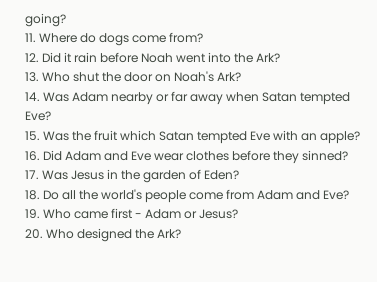going?
11. Where do dogs come from?
12. Did it rain before Noah went into the Ark?
13. Who shut the door on Noah's Ark?
14. Was Adam nearby or far away when Satan tempted Eve?
15. Was the fruit which Satan tempted Eve with an apple?
16. Did Adam and Eve wear clothes before they sinned?
17. Was Jesus in the garden of Eden?
18. Do all the world's people come from Adam and Eve?
19. Who came first - Adam or Jesus?
20. Who designed the Ark?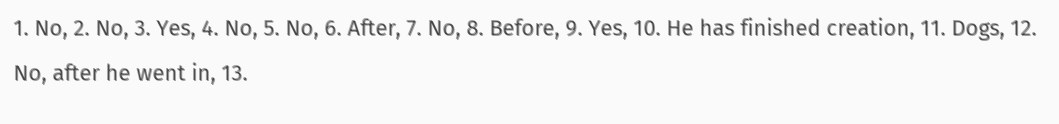1. No, 2. No, 3. Yes, 4. No, 5. No, 6. After, 7. No, 8. Before, 9. Yes, 10. He has finished creation, 11. Dogs, 12. No, after he went in, 13.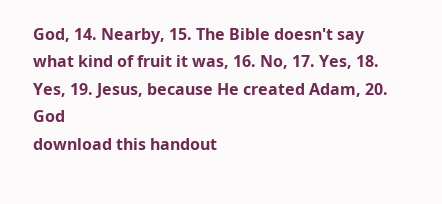God, 14. Nearby, 15. The Bible doesn't say what kind of fruit it was, 16. No, 17. Yes, 18. Yes, 19. Jesus, because He created Adam, 20. God
download this handout